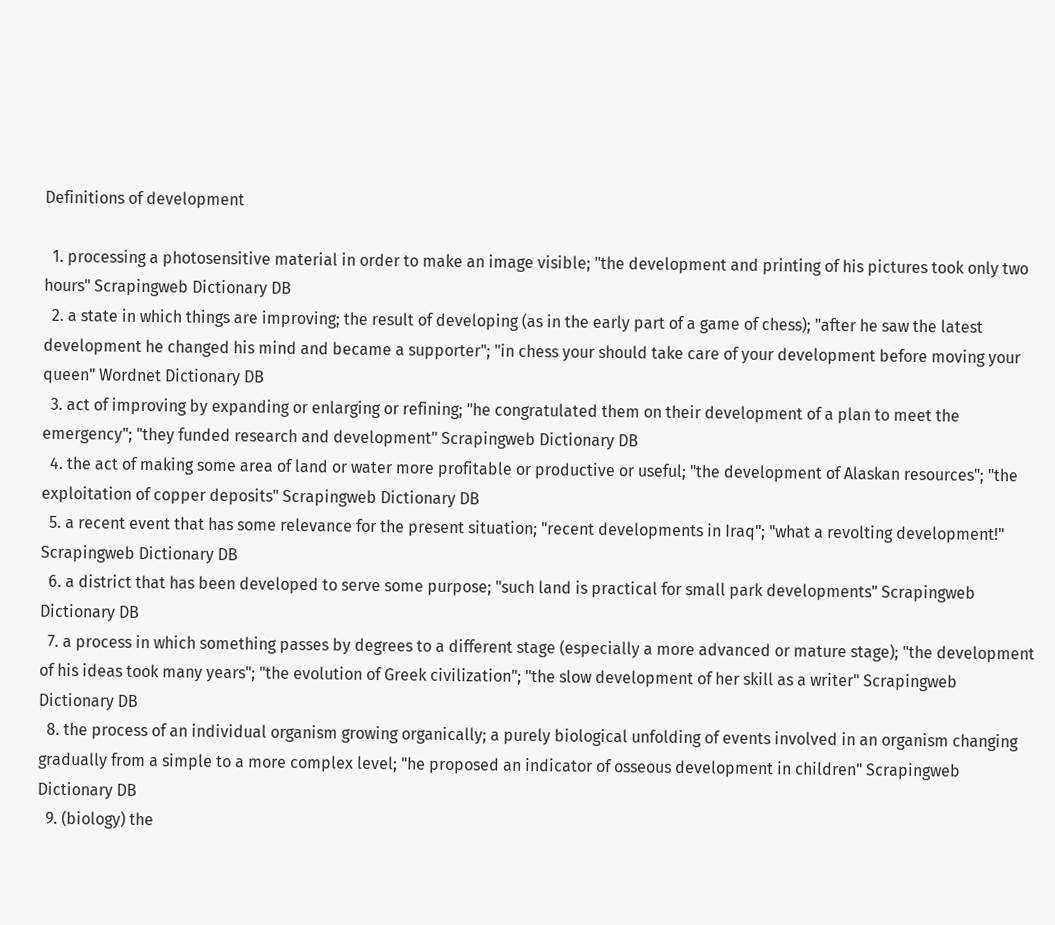Definitions of development

  1. processing a photosensitive material in order to make an image visible; "the development and printing of his pictures took only two hours" Scrapingweb Dictionary DB
  2. a state in which things are improving; the result of developing (as in the early part of a game of chess); "after he saw the latest development he changed his mind and became a supporter"; "in chess your should take care of your development before moving your queen" Wordnet Dictionary DB
  3. act of improving by expanding or enlarging or refining; "he congratulated them on their development of a plan to meet the emergency"; "they funded research and development" Scrapingweb Dictionary DB
  4. the act of making some area of land or water more profitable or productive or useful; "the development of Alaskan resources"; "the exploitation of copper deposits" Scrapingweb Dictionary DB
  5. a recent event that has some relevance for the present situation; "recent developments in Iraq"; "what a revolting development!" Scrapingweb Dictionary DB
  6. a district that has been developed to serve some purpose; "such land is practical for small park developments" Scrapingweb Dictionary DB
  7. a process in which something passes by degrees to a different stage (especially a more advanced or mature stage); "the development of his ideas took many years"; "the evolution of Greek civilization"; "the slow development of her skill as a writer" Scrapingweb Dictionary DB
  8. the process of an individual organism growing organically; a purely biological unfolding of events involved in an organism changing gradually from a simple to a more complex level; "he proposed an indicator of osseous development in children" Scrapingweb Dictionary DB
  9. (biology) the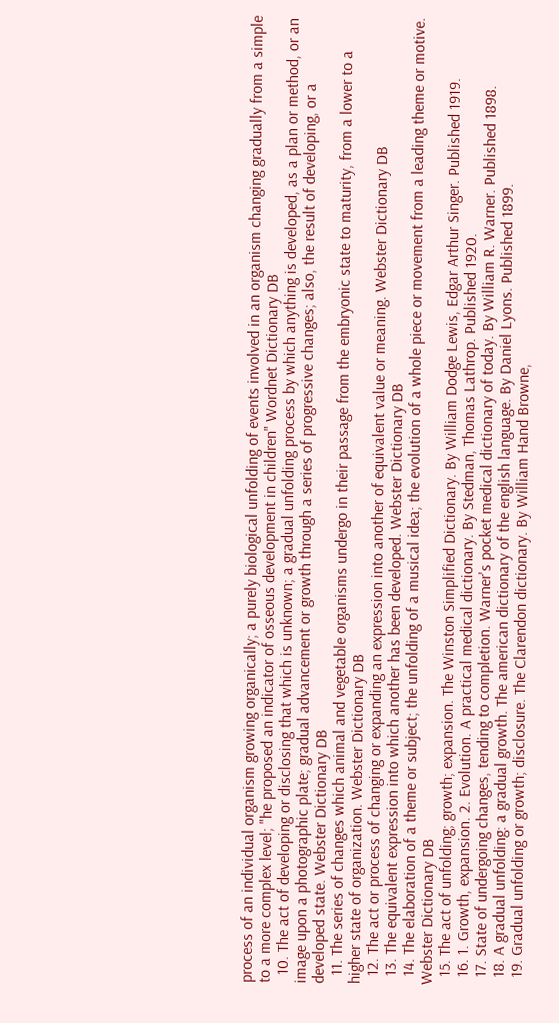process of an individual organism growing organically; a purely biological unfolding of events involved in an organism changing gradually from a simple to a more complex level; "he proposed an indicator of osseous development in children" Wordnet Dictionary DB
  10. The act of developing or disclosing that which is unknown; a gradual unfolding process by which anything is developed, as a plan or method, or an image upon a photographic plate; gradual advancement or growth through a series of progressive changes; also, the result of developing, or a developed state. Webster Dictionary DB
  11. The series of changes which animal and vegetable organisms undergo in their passage from the embryonic state to maturity, from a lower to a higher state of organization. Webster Dictionary DB
  12. The act or process of changing or expanding an expression into another of equivalent value or meaning. Webster Dictionary DB
  13. The equivalent expression into which another has been developed. Webster Dictionary DB
  14. The elaboration of a theme or subject; the unfolding of a musical idea; the evolution of a whole piece or movement from a leading theme or motive. Webster Dictionary DB
  15. The act of unfolding; growth; expansion. The Winston Simplified Dictionary. By William Dodge Lewis, Edgar Arthur Singer. Published 1919.
  16. 1. Growth, expansion. 2. Evolution. A practical medical dictionary. By Stedman, Thomas Lathrop. Published 1920.
  17. State of undergoing changes, tending to completion. Warner's pocket medical dictionary of today. By William R. Warner. Published 1898.
  18. A gradual unfolding: a gradual growth. The american dictionary of the english language. By Daniel Lyons. Published 1899.
  19. Gradual unfolding or growth; disclosure. The Clarendon dictionary. By William Hand Browne,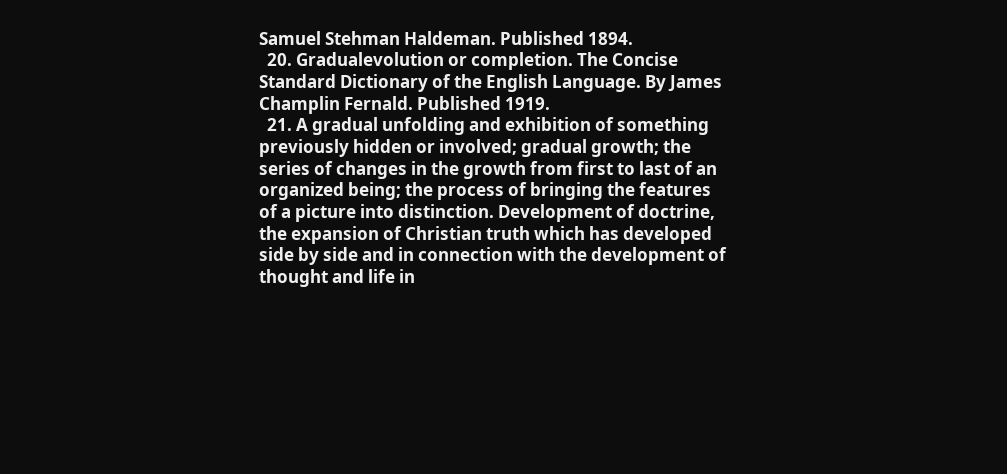Samuel Stehman Haldeman. Published 1894.
  20. Gradualevolution or completion. The Concise Standard Dictionary of the English Language. By James Champlin Fernald. Published 1919.
  21. A gradual unfolding and exhibition of something previously hidden or involved; gradual growth; the series of changes in the growth from first to last of an organized being; the process of bringing the features of a picture into distinction. Development of doctrine, the expansion of Christian truth which has developed side by side and in connection with the development of thought and life in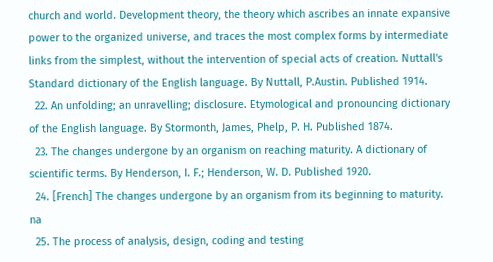church and world. Development theory, the theory which ascribes an innate expansive power to the organized universe, and traces the most complex forms by intermediate links from the simplest, without the intervention of special acts of creation. Nuttall's Standard dictionary of the English language. By Nuttall, P.Austin. Published 1914.
  22. An unfolding; an unravelling; disclosure. Etymological and pronouncing dictionary of the English language. By Stormonth, James, Phelp, P. H. Published 1874.
  23. The changes undergone by an organism on reaching maturity. A dictionary of scientific terms. By Henderson, I. F.; Henderson, W. D. Published 1920.
  24. [French] The changes undergone by an organism from its beginning to maturity. na
  25. The process of analysis, design, coding and testing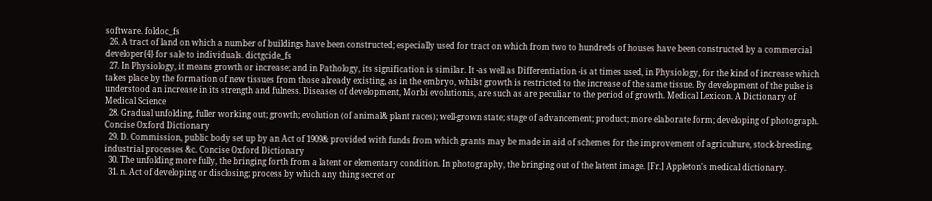software. foldoc_fs
  26. A tract of land on which a number of buildings have been constructed; especially used for tract on which from two to hundreds of houses have been constructed by a commercial developer{4} for sale to individuals. dictgcide_fs
  27. In Physiology, it means growth or increase; and in Pathology, its signification is similar. It -as well as Differentiation -is at times used, in Physiology, for the kind of increase which takes place by the formation of new tissues from those already existing, as in the embryo, whilst growth is restricted to the increase of the same tissue. By development of the pulse is understood an increase in its strength and fulness. Diseases of development, Morbi evolutionis, are such as are peculiar to the period of growth. Medical Lexicon. A Dictionary of Medical Science
  28. Gradual unfolding, fuller working out; growth; evolution (of animal& plant races); well-grown state; stage of advancement; product; more elaborate form; developing of photograph. Concise Oxford Dictionary
  29. D. Commission, public body set up by an Act of 1909& provided with funds from which grants may be made in aid of schemes for the improvement of agriculture, stock-breeding, industrial processes &c. Concise Oxford Dictionary
  30. The unfolding more fully, the bringing forth from a latent or elementary condition. In photography, the bringing out of the latent image. [Fr.] Appleton's medical dictionary.
  31. n. Act of developing or disclosing; process by which any thing secret or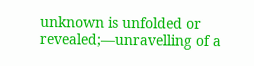unknown is unfolded or revealed;—unravelling of a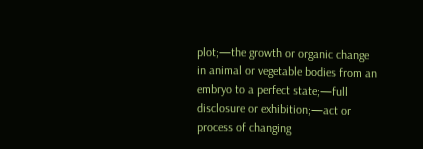plot;—the growth or organic change in animal or vegetable bodies from an embryo to a perfect state;—full disclosure or exhibition;—act or process of changing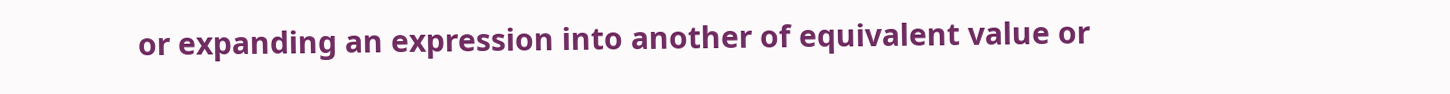or expanding an expression into another of equivalent value or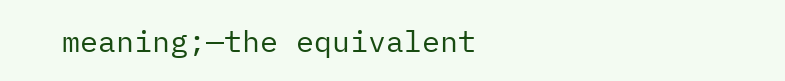meaning;—the equivalent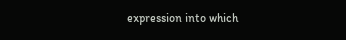expression into which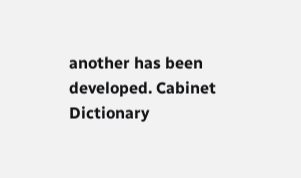another has been developed. Cabinet Dictionary